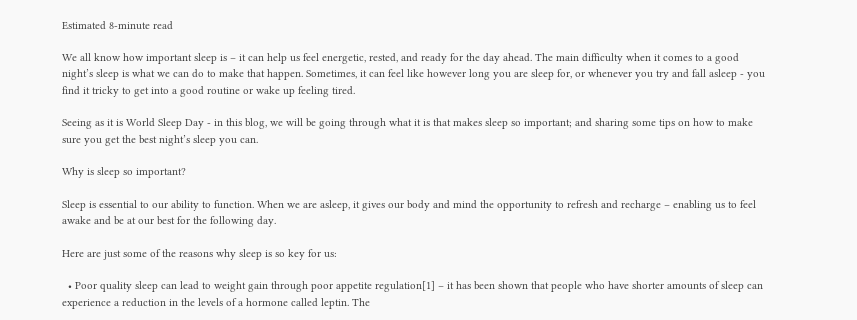Estimated 8-minute read

We all know how important sleep is – it can help us feel energetic, rested, and ready for the day ahead. The main difficulty when it comes to a good night’s sleep is what we can do to make that happen. Sometimes, it can feel like however long you are sleep for, or whenever you try and fall asleep - you find it tricky to get into a good routine or wake up feeling tired.

Seeing as it is World Sleep Day - in this blog, we will be going through what it is that makes sleep so important; and sharing some tips on how to make sure you get the best night’s sleep you can.

Why is sleep so important?

Sleep is essential to our ability to function. When we are asleep, it gives our body and mind the opportunity to refresh and recharge – enabling us to feel awake and be at our best for the following day.

Here are just some of the reasons why sleep is so key for us:

  • Poor quality sleep can lead to weight gain through poor appetite regulation[1] – it has been shown that people who have shorter amounts of sleep can experience a reduction in the levels of a hormone called leptin. The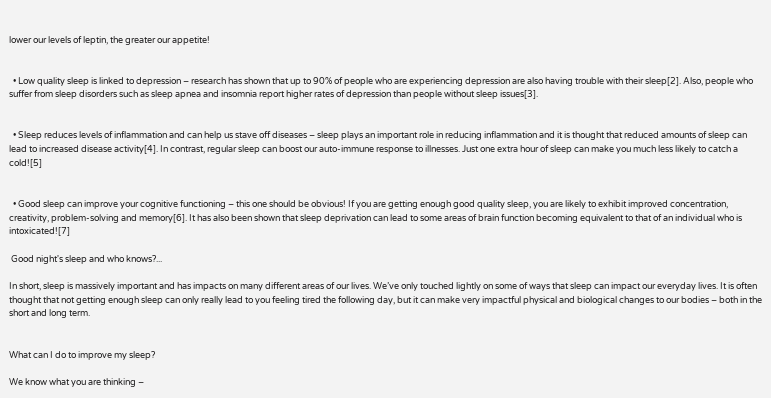lower our levels of leptin, the greater our appetite!


  • Low quality sleep is linked to depression – research has shown that up to 90% of people who are experiencing depression are also having trouble with their sleep[2]. Also, people who suffer from sleep disorders such as sleep apnea and insomnia report higher rates of depression than people without sleep issues[3].


  • Sleep reduces levels of inflammation and can help us stave off diseases – sleep plays an important role in reducing inflammation and it is thought that reduced amounts of sleep can lead to increased disease activity[4]. In contrast, regular sleep can boost our auto-immune response to illnesses. Just one extra hour of sleep can make you much less likely to catch a cold![5]


  • Good sleep can improve your cognitive functioning – this one should be obvious! If you are getting enough good quality sleep, you are likely to exhibit improved concentration, creativity, problem-solving and memory[6]. It has also been shown that sleep deprivation can lead to some areas of brain function becoming equivalent to that of an individual who is intoxicated![7]

 Good night's sleep and who knows?...

In short, sleep is massively important and has impacts on many different areas of our lives. We’ve only touched lightly on some of ways that sleep can impact our everyday lives. It is often thought that not getting enough sleep can only really lead to you feeling tired the following day, but it can make very impactful physical and biological changes to our bodies – both in the short and long term.


What can I do to improve my sleep?

We know what you are thinking –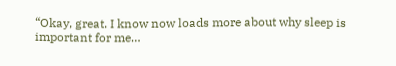“Okay, great. I know now loads more about why sleep is important for me…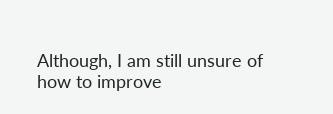Although, I am still unsure of how to improve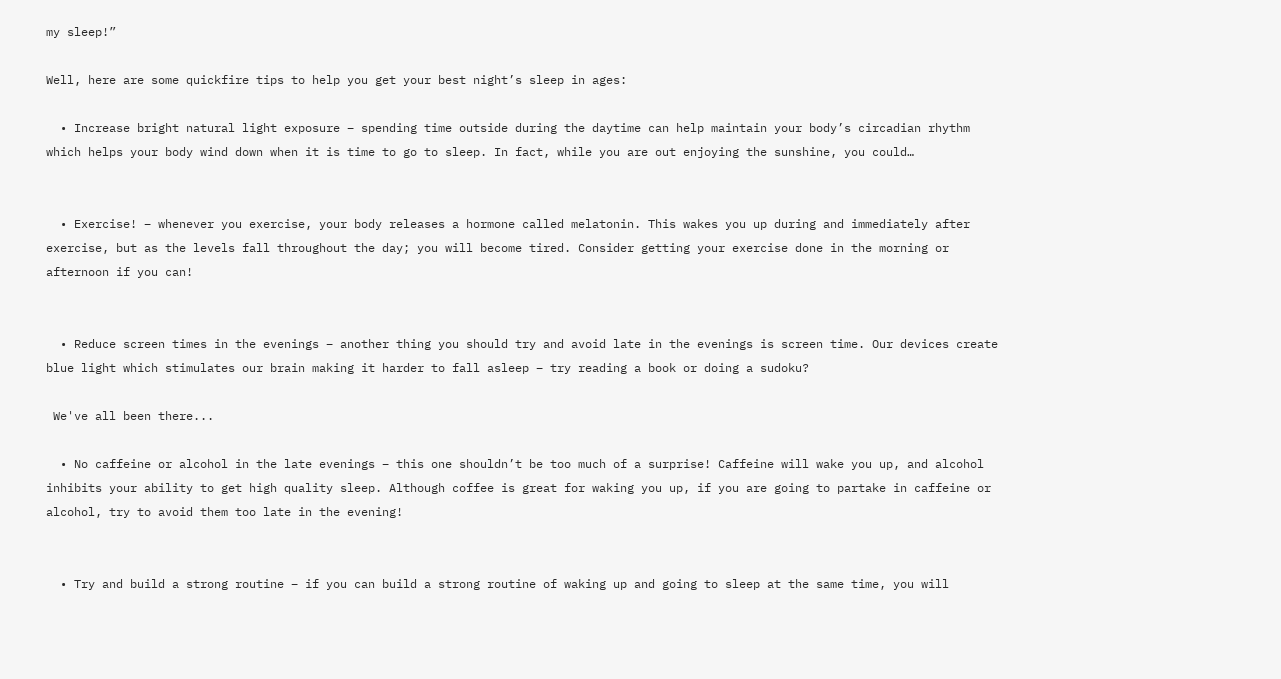my sleep!”

Well, here are some quickfire tips to help you get your best night’s sleep in ages:

  • Increase bright natural light exposure – spending time outside during the daytime can help maintain your body’s circadian rhythm which helps your body wind down when it is time to go to sleep. In fact, while you are out enjoying the sunshine, you could…


  • Exercise! – whenever you exercise, your body releases a hormone called melatonin. This wakes you up during and immediately after exercise, but as the levels fall throughout the day; you will become tired. Consider getting your exercise done in the morning or afternoon if you can!


  • Reduce screen times in the evenings – another thing you should try and avoid late in the evenings is screen time. Our devices create blue light which stimulates our brain making it harder to fall asleep – try reading a book or doing a sudoku?

 We've all been there...

  • No caffeine or alcohol in the late evenings – this one shouldn’t be too much of a surprise! Caffeine will wake you up, and alcohol inhibits your ability to get high quality sleep. Although coffee is great for waking you up, if you are going to partake in caffeine or alcohol, try to avoid them too late in the evening!


  • Try and build a strong routine – if you can build a strong routine of waking up and going to sleep at the same time, you will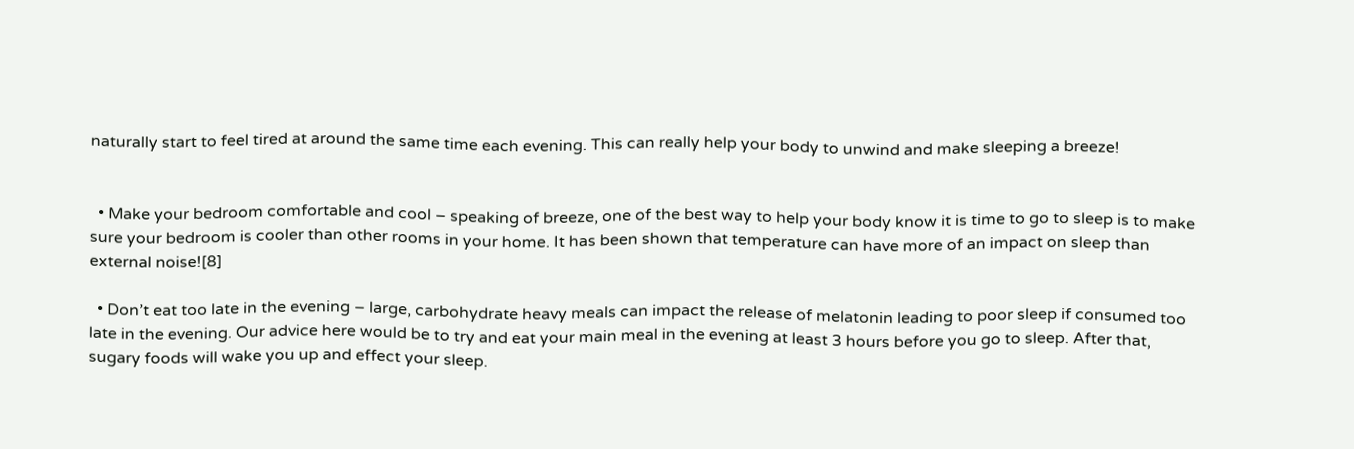naturally start to feel tired at around the same time each evening. This can really help your body to unwind and make sleeping a breeze!


  • Make your bedroom comfortable and cool – speaking of breeze, one of the best way to help your body know it is time to go to sleep is to make sure your bedroom is cooler than other rooms in your home. It has been shown that temperature can have more of an impact on sleep than external noise![8]

  • Don’t eat too late in the evening – large, carbohydrate heavy meals can impact the release of melatonin leading to poor sleep if consumed too late in the evening. Our advice here would be to try and eat your main meal in the evening at least 3 hours before you go to sleep. After that, sugary foods will wake you up and effect your sleep.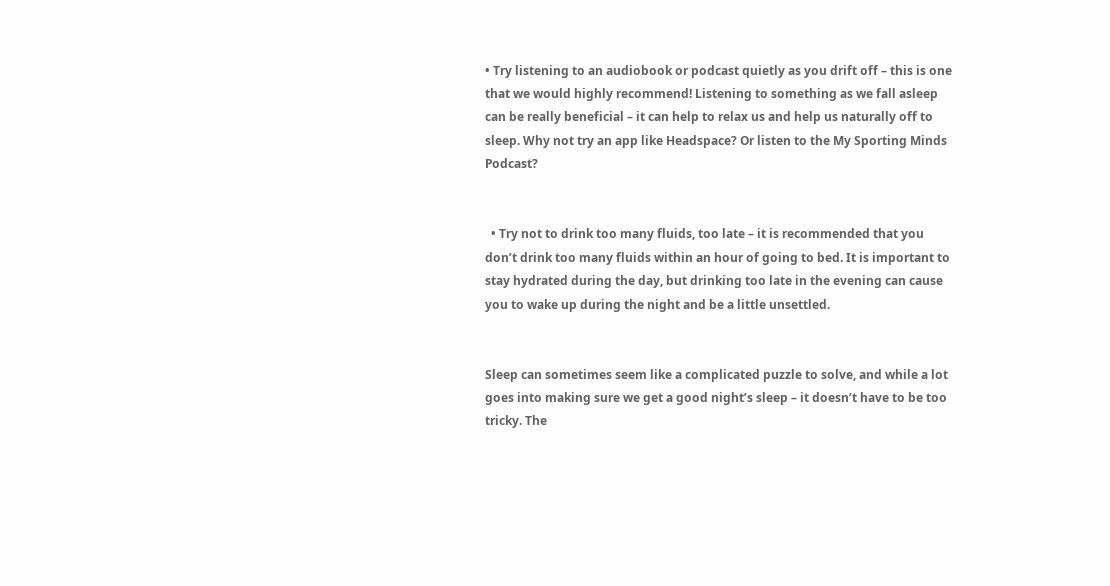• Try listening to an audiobook or podcast quietly as you drift off – this is one that we would highly recommend! Listening to something as we fall asleep can be really beneficial – it can help to relax us and help us naturally off to sleep. Why not try an app like Headspace? Or listen to the My Sporting Minds Podcast?


  • Try not to drink too many fluids, too late – it is recommended that you don’t drink too many fluids within an hour of going to bed. It is important to stay hydrated during the day, but drinking too late in the evening can cause you to wake up during the night and be a little unsettled.


Sleep can sometimes seem like a complicated puzzle to solve, and while a lot goes into making sure we get a good night’s sleep – it doesn’t have to be too tricky. The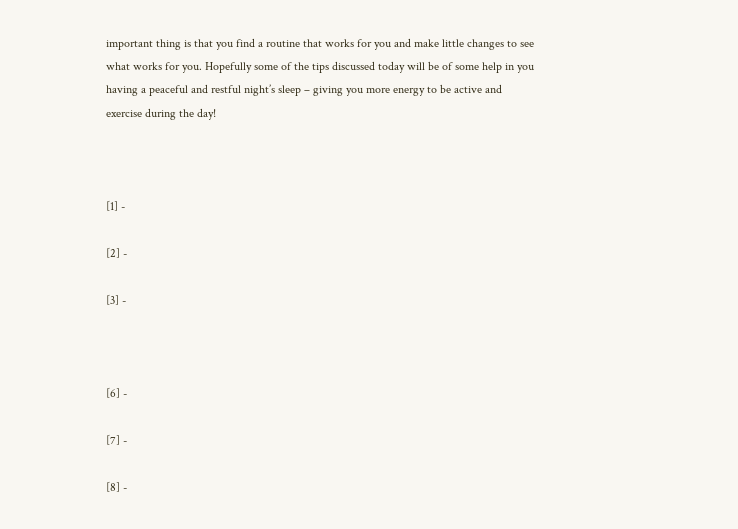important thing is that you find a routine that works for you and make little changes to see what works for you. Hopefully some of the tips discussed today will be of some help in you having a peaceful and restful night’s sleep – giving you more energy to be active and exercise during the day!



[1] -

[2] -

[3] -



[6] -

[7] -

[8] -